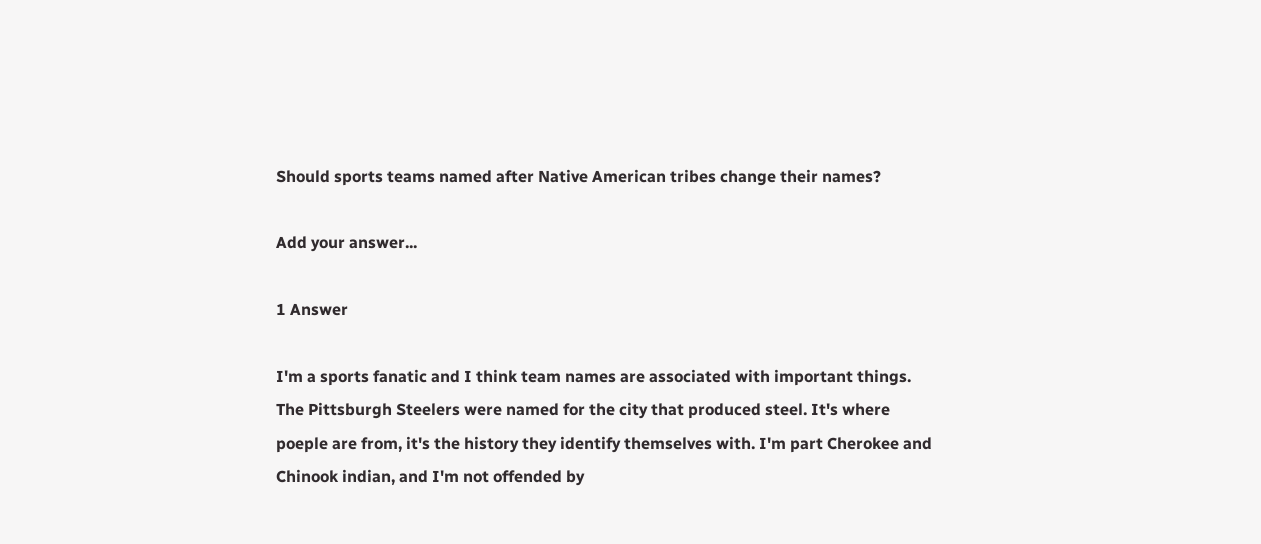Should sports teams named after Native American tribes change their names?

Add your answer...

1 Answer

I'm a sports fanatic and I think team names are associated with important things. The Pittsburgh Steelers were named for the city that produced steel. It's where poeple are from, it's the history they identify themselves with. I'm part Cherokee and Chinook indian, and I'm not offended by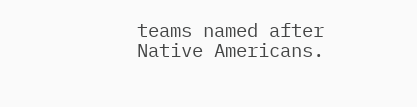teams named after Native Americans.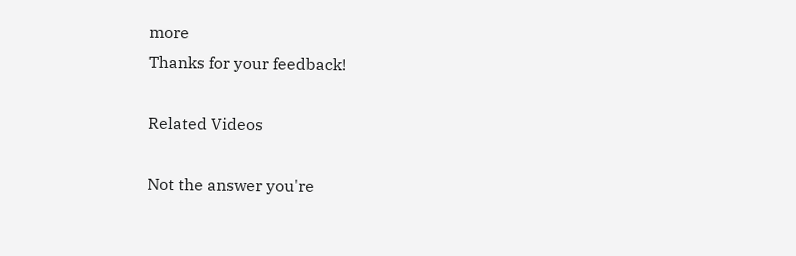more
Thanks for your feedback!

Related Videos

Not the answer you're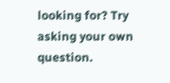looking for? Try asking your own question.